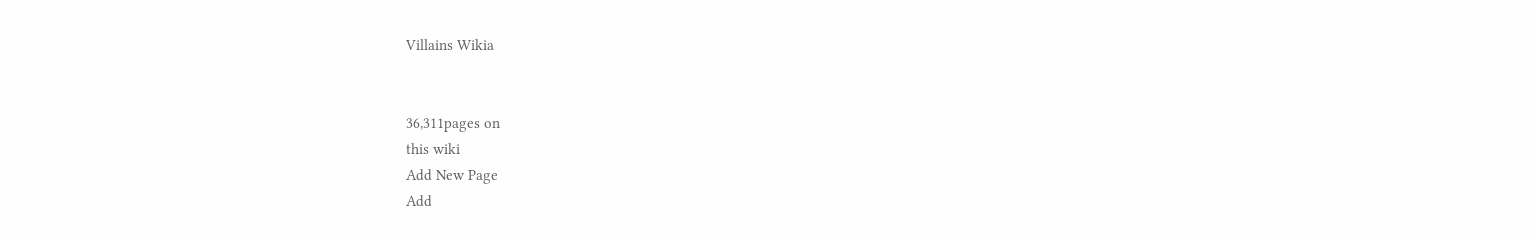Villains Wikia


36,311pages on
this wiki
Add New Page
Add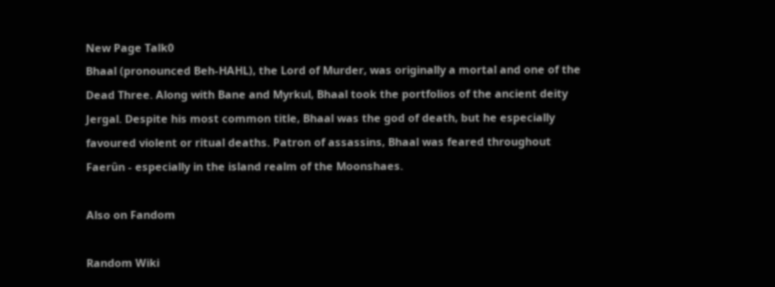New Page Talk0
Bhaal (pronounced Beh-HAHL), the Lord of Murder, was originally a mortal and one of the Dead Three. Along with Bane and Myrkul, Bhaal took the portfolios of the ancient deity Jergal. Despite his most common title, Bhaal was the god of death, but he especially favoured violent or ritual deaths. Patron of assassins, Bhaal was feared throughout Faerûn - especially in the island realm of the Moonshaes.

Also on Fandom

Random Wiki